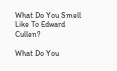What Do You Smell Like To Edward Cullen?

What Do You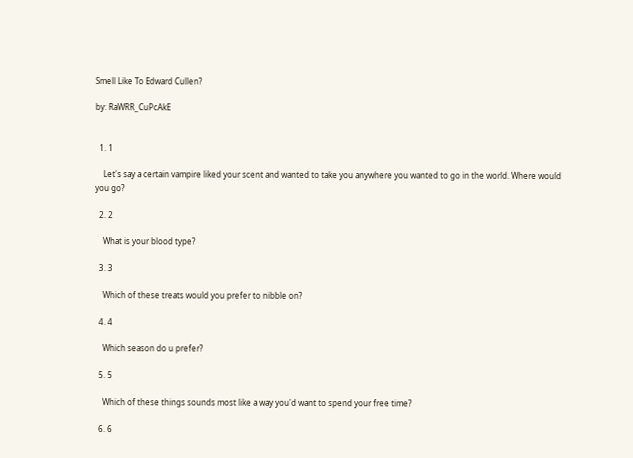Smell Like To Edward Cullen?

by: RaWRR_CuPcAkE


  1. 1

    Let's say a certain vampire liked your scent and wanted to take you anywhere you wanted to go in the world. Where would you go?

  2. 2

    What is your blood type?

  3. 3

    Which of these treats would you prefer to nibble on?

  4. 4

    Which season do u prefer?

  5. 5

    Which of these things sounds most like a way you'd want to spend your free time?

  6. 6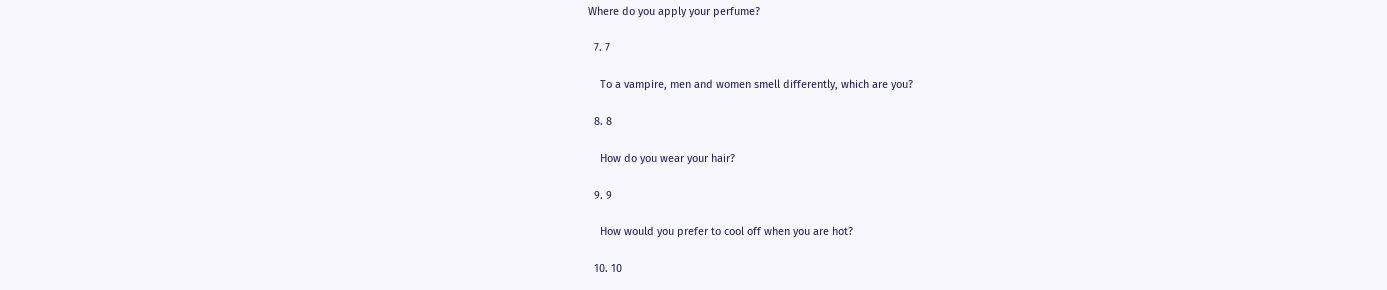Where do you apply your perfume?

  7. 7

    To a vampire, men and women smell differently, which are you?

  8. 8

    How do you wear your hair?

  9. 9

    How would you prefer to cool off when you are hot?

  10. 10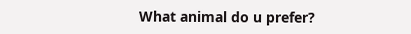What animal do u prefer?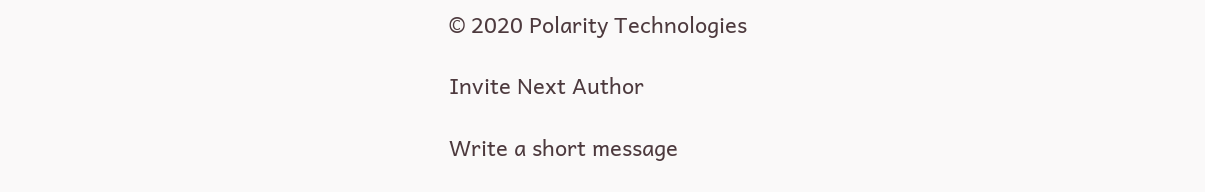© 2020 Polarity Technologies

Invite Next Author

Write a short message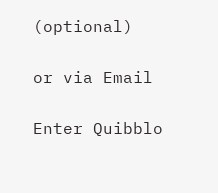(optional)

or via Email

Enter Quibblo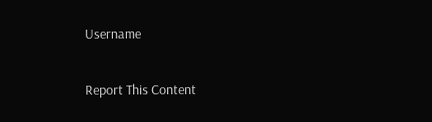Username


Report This Content